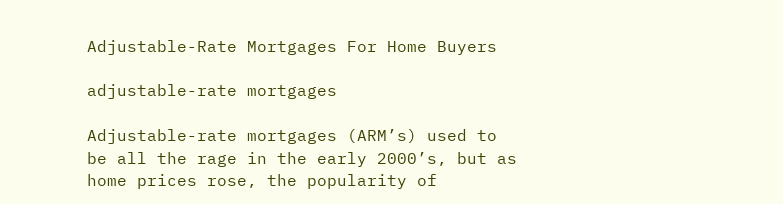Adjustable-Rate Mortgages For Home Buyers

adjustable-rate mortgages

Adjustable-rate mortgages (ARM’s) used to be all the rage in the early 2000’s, but as home prices rose, the popularity of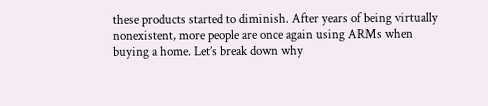these products started to diminish. After years of being virtually nonexistent, more people are once again using ARMs when buying a home. Let’s break down why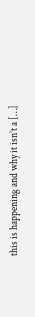this is happening and why it isn’t a […]